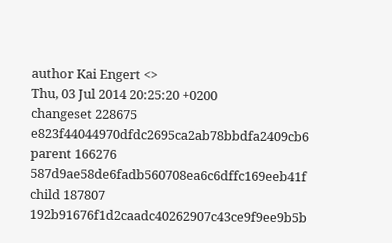author Kai Engert <>
Thu, 03 Jul 2014 20:25:20 +0200
changeset 228675 e823f44044970dfdc2695ca2ab78bbdfa2409cb6
parent 166276 587d9ae58de6fadb560708ea6c6dffc169eeb41f
child 187807 192b91676f1d2caadc40262907c43ce9f9ee9b5b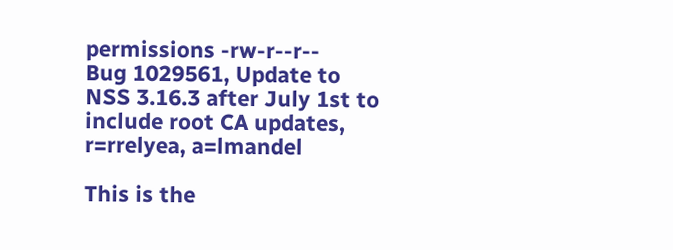permissions -rw-r--r--
Bug 1029561, Update to NSS 3.16.3 after July 1st to include root CA updates, r=rrelyea, a=lmandel

This is the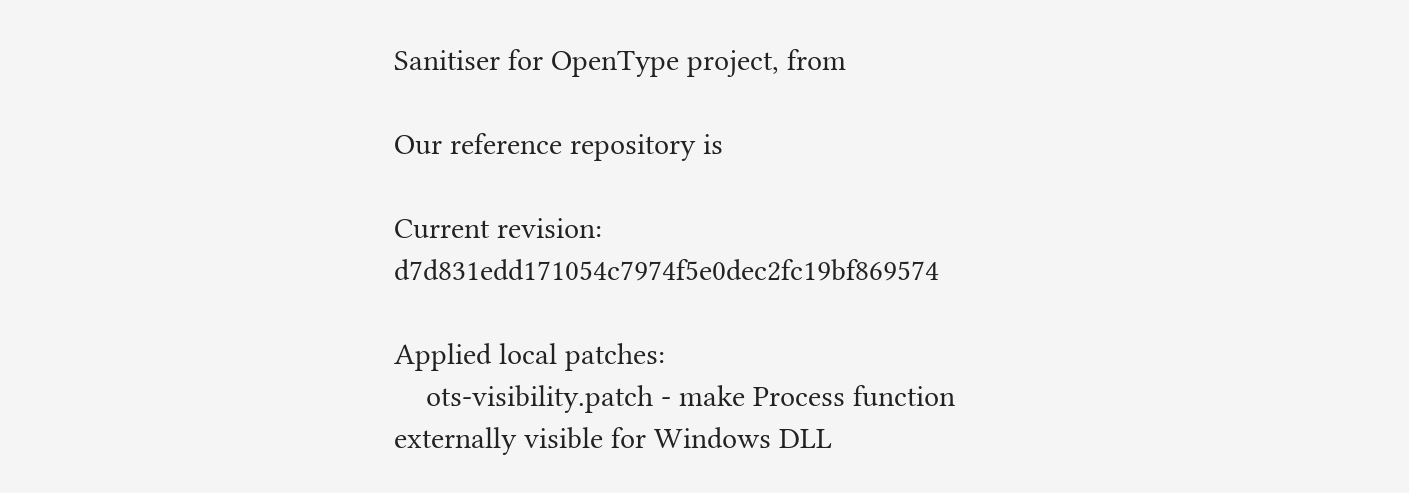Sanitiser for OpenType project, from

Our reference repository is

Current revision: d7d831edd171054c7974f5e0dec2fc19bf869574

Applied local patches:
    ots-visibility.patch - make Process function externally visible for Windows DLL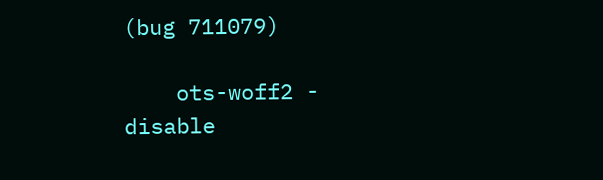(bug 711079)

    ots-woff2 - disable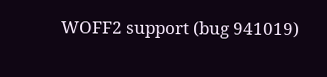WOFF2 support (bug 941019)